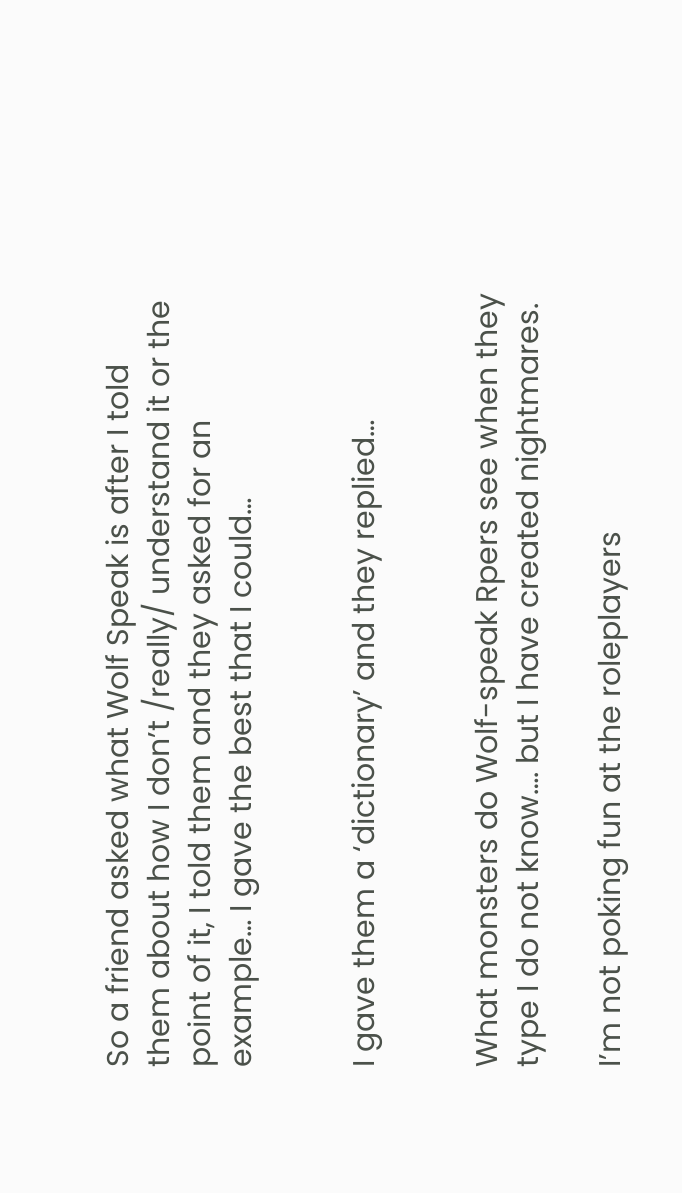So a friend asked what Wolf Speak is after I told them about how I don’t /really/ understand it or the point of it, I told them and they asked for an example… I gave the best that I could…


I gave them a ‘dictionary’ and they replied…


What monsters do Wolf-speak Rpers see when they type I do not know…. but I have created nightmares.

I’m not poking fun at the roleplayers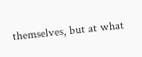themselves, but at what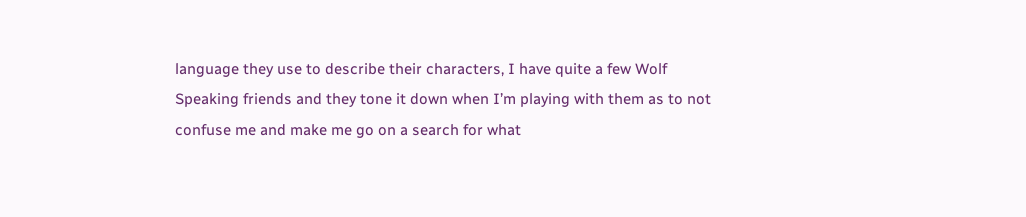language they use to describe their characters, I have quite a few Wolf Speaking friends and they tone it down when I’m playing with them as to not confuse me and make me go on a search for what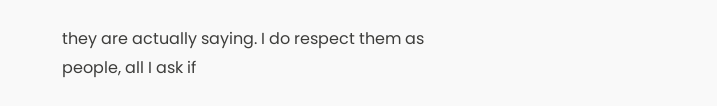they are actually saying. I do respect them as people, all I ask if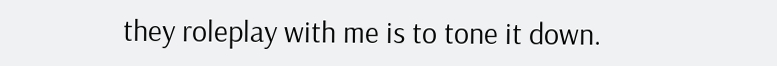they roleplay with me is to tone it down.